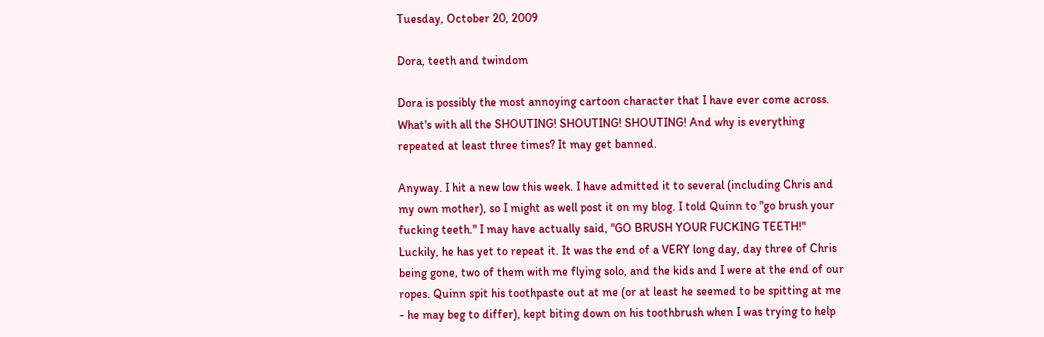Tuesday, October 20, 2009

Dora, teeth and twindom

Dora is possibly the most annoying cartoon character that I have ever come across. What's with all the SHOUTING! SHOUTING! SHOUTING! And why is everything repeated at least three times? It may get banned.

Anyway. I hit a new low this week. I have admitted it to several (including Chris and my own mother), so I might as well post it on my blog. I told Quinn to "go brush your fucking teeth." I may have actually said, "GO BRUSH YOUR FUCKING TEETH!" Luckily, he has yet to repeat it. It was the end of a VERY long day, day three of Chris being gone, two of them with me flying solo, and the kids and I were at the end of our ropes. Quinn spit his toothpaste out at me (or at least he seemed to be spitting at me - he may beg to differ), kept biting down on his toothbrush when I was trying to help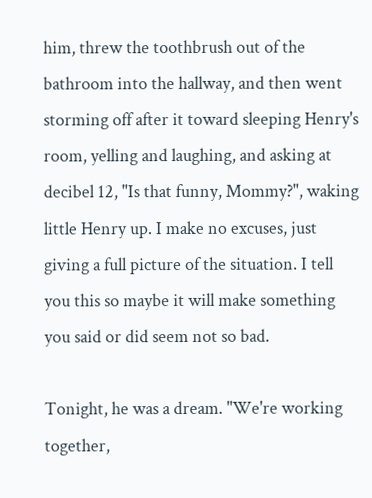him, threw the toothbrush out of the bathroom into the hallway, and then went storming off after it toward sleeping Henry's room, yelling and laughing, and asking at decibel 12, "Is that funny, Mommy?", waking little Henry up. I make no excuses, just giving a full picture of the situation. I tell you this so maybe it will make something you said or did seem not so bad.

Tonight, he was a dream. "We're working together,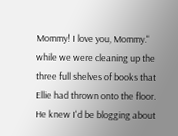Mommy! I love you, Mommy." while we were cleaning up the three full shelves of books that Ellie had thrown onto the floor. He knew I'd be blogging about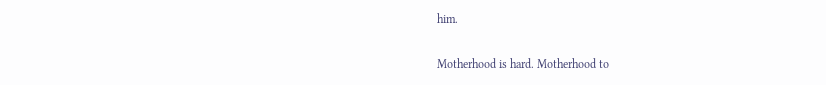him.

Motherhood is hard. Motherhood to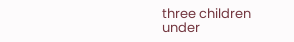three children under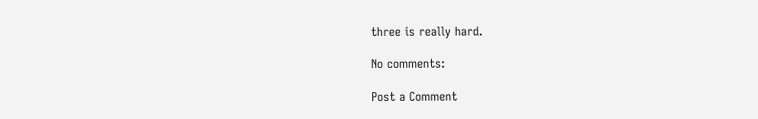three is really hard.

No comments:

Post a Comment